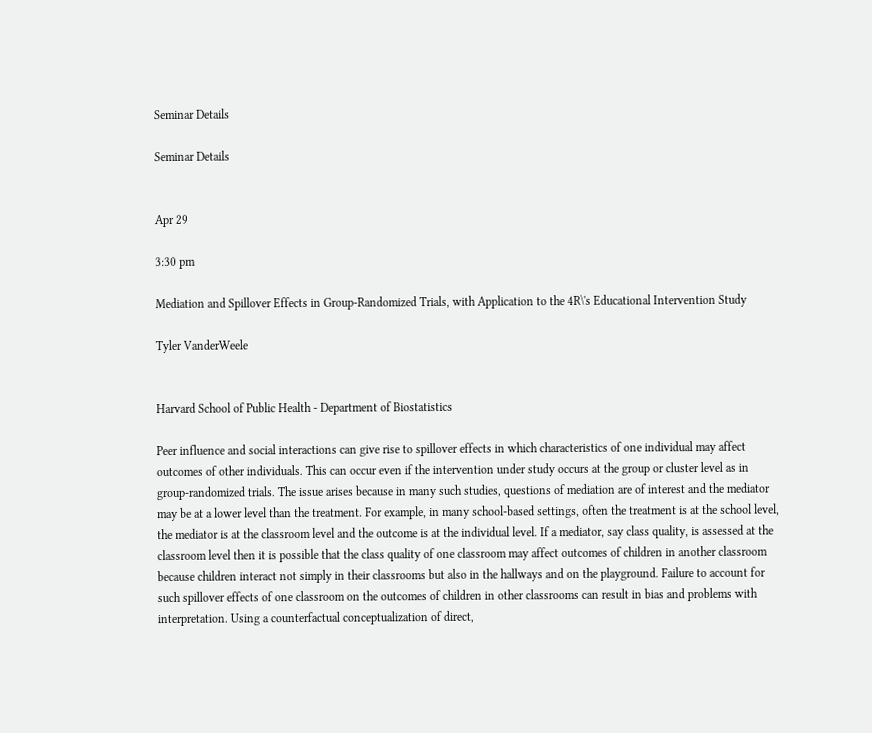Seminar Details

Seminar Details


Apr 29

3:30 pm

Mediation and Spillover Effects in Group-Randomized Trials, with Application to the 4R\'s Educational Intervention Study

Tyler VanderWeele


Harvard School of Public Health - Department of Biostatistics

Peer influence and social interactions can give rise to spillover effects in which characteristics of one individual may affect outcomes of other individuals. This can occur even if the intervention under study occurs at the group or cluster level as in group-randomized trials. The issue arises because in many such studies, questions of mediation are of interest and the mediator may be at a lower level than the treatment. For example, in many school-based settings, often the treatment is at the school level, the mediator is at the classroom level and the outcome is at the individual level. If a mediator, say class quality, is assessed at the classroom level then it is possible that the class quality of one classroom may affect outcomes of children in another classroom because children interact not simply in their classrooms but also in the hallways and on the playground. Failure to account for such spillover effects of one classroom on the outcomes of children in other classrooms can result in bias and problems with interpretation. Using a counterfactual conceptualization of direct,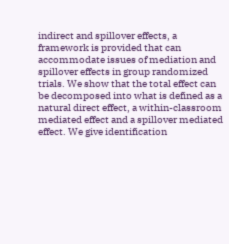indirect and spillover effects, a framework is provided that can accommodate issues of mediation and spillover effects in group randomized trials. We show that the total effect can be decomposed into what is defined as a natural direct effect, a within-classroom mediated effect and a spillover mediated effect. We give identification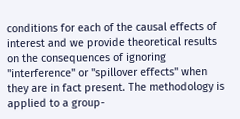conditions for each of the causal effects of interest and we provide theoretical results on the consequences of ignoring "interference" or "spillover effects" when they are in fact present. The methodology is applied to a group-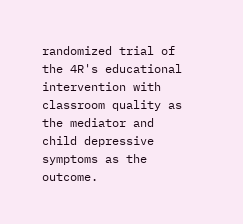randomized trial of the 4R's educational intervention with classroom quality as the mediator and child depressive symptoms as the outcome.